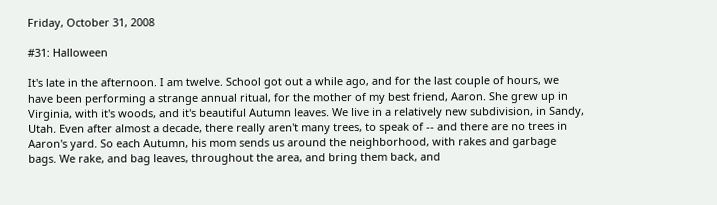Friday, October 31, 2008

#31: Halloween

It's late in the afternoon. I am twelve. School got out a while ago, and for the last couple of hours, we have been performing a strange annual ritual, for the mother of my best friend, Aaron. She grew up in Virginia, with it's woods, and it's beautiful Autumn leaves. We live in a relatively new subdivision, in Sandy, Utah. Even after almost a decade, there really aren't many trees, to speak of -- and there are no trees in Aaron's yard. So each Autumn, his mom sends us around the neighborhood, with rakes and garbage bags. We rake, and bag leaves, throughout the area, and bring them back, and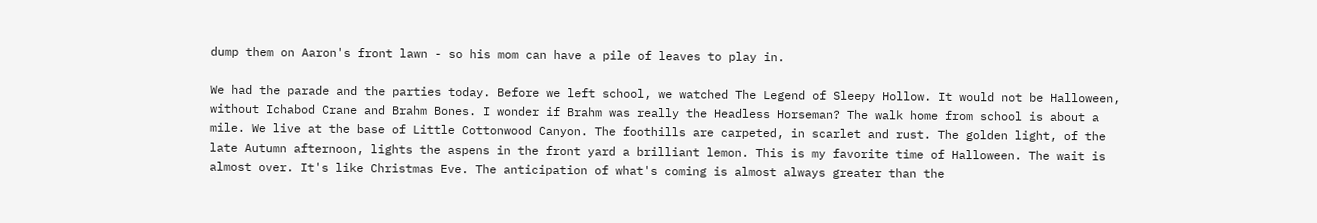dump them on Aaron's front lawn - so his mom can have a pile of leaves to play in.

We had the parade and the parties today. Before we left school, we watched The Legend of Sleepy Hollow. It would not be Halloween, without Ichabod Crane and Brahm Bones. I wonder if Brahm was really the Headless Horseman? The walk home from school is about a mile. We live at the base of Little Cottonwood Canyon. The foothills are carpeted, in scarlet and rust. The golden light, of the late Autumn afternoon, lights the aspens in the front yard a brilliant lemon. This is my favorite time of Halloween. The wait is almost over. It's like Christmas Eve. The anticipation of what's coming is almost always greater than the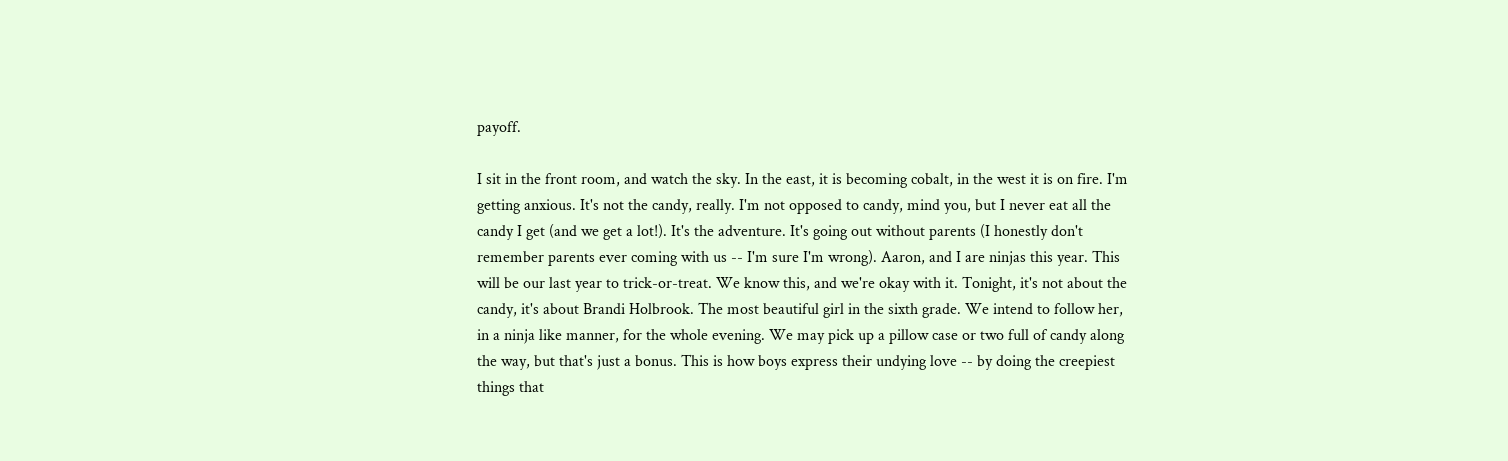payoff.

I sit in the front room, and watch the sky. In the east, it is becoming cobalt, in the west it is on fire. I'm getting anxious. It's not the candy, really. I'm not opposed to candy, mind you, but I never eat all the candy I get (and we get a lot!). It's the adventure. It's going out without parents (I honestly don't remember parents ever coming with us -- I'm sure I'm wrong). Aaron, and I are ninjas this year. This will be our last year to trick-or-treat. We know this, and we're okay with it. Tonight, it's not about the candy, it's about Brandi Holbrook. The most beautiful girl in the sixth grade. We intend to follow her, in a ninja like manner, for the whole evening. We may pick up a pillow case or two full of candy along the way, but that's just a bonus. This is how boys express their undying love -- by doing the creepiest things that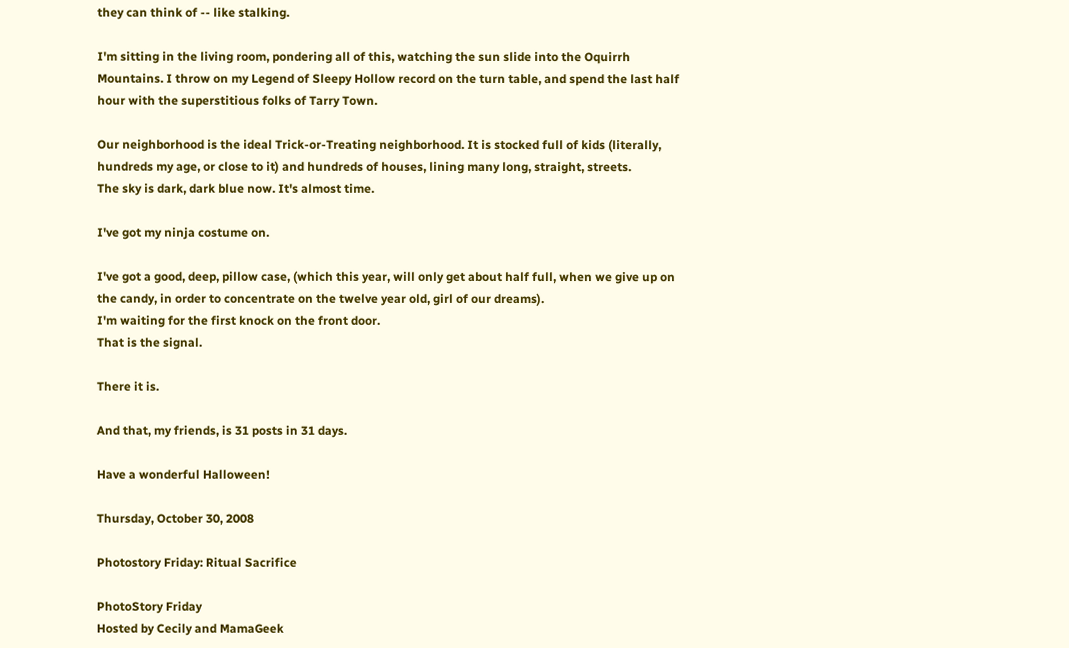they can think of -- like stalking.

I'm sitting in the living room, pondering all of this, watching the sun slide into the Oquirrh Mountains. I throw on my Legend of Sleepy Hollow record on the turn table, and spend the last half hour with the superstitious folks of Tarry Town.

Our neighborhood is the ideal Trick-or-Treating neighborhood. It is stocked full of kids (literally, hundreds my age, or close to it) and hundreds of houses, lining many long, straight, streets.
The sky is dark, dark blue now. It's almost time.

I've got my ninja costume on.

I've got a good, deep, pillow case, (which this year, will only get about half full, when we give up on the candy, in order to concentrate on the twelve year old, girl of our dreams).
I'm waiting for the first knock on the front door.
That is the signal.

There it is.

And that, my friends, is 31 posts in 31 days.

Have a wonderful Halloween!

Thursday, October 30, 2008

Photostory Friday: Ritual Sacrifice

PhotoStory Friday
Hosted by Cecily and MamaGeek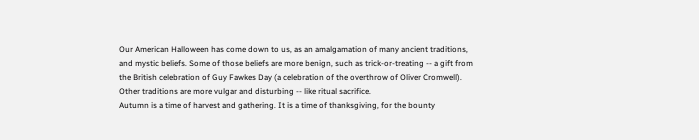Our American Halloween has come down to us, as an amalgamation of many ancient traditions, and mystic beliefs. Some of those beliefs are more benign, such as trick-or-treating -- a gift from the British celebration of Guy Fawkes Day (a celebration of the overthrow of Oliver Cromwell). Other traditions are more vulgar and disturbing -- like ritual sacrifice.
Autumn is a time of harvest and gathering. It is a time of thanksgiving, for the bounty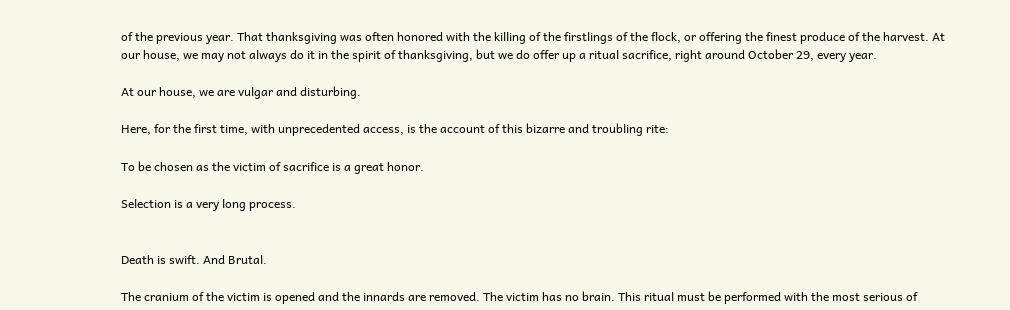of the previous year. That thanksgiving was often honored with the killing of the firstlings of the flock, or offering the finest produce of the harvest. At our house, we may not always do it in the spirit of thanksgiving, but we do offer up a ritual sacrifice, right around October 29, every year.

At our house, we are vulgar and disturbing.

Here, for the first time, with unprecedented access, is the account of this bizarre and troubling rite:

To be chosen as the victim of sacrifice is a great honor.

Selection is a very long process.


Death is swift. And Brutal.

The cranium of the victim is opened and the innards are removed. The victim has no brain. This ritual must be performed with the most serious of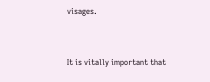visages.


It is vitally important that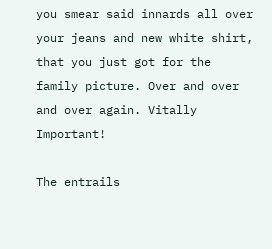you smear said innards all over your jeans and new white shirt, that you just got for the family picture. Over and over and over again. Vitally Important!

The entrails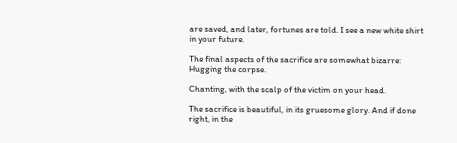are saved, and later, fortunes are told. I see a new white shirt in your future.

The final aspects of the sacrifice are somewhat bizarre: Hugging the corpse.

Chanting, with the scalp of the victim on your head.

The sacrifice is beautiful, in its gruesome glory. And if done right, in the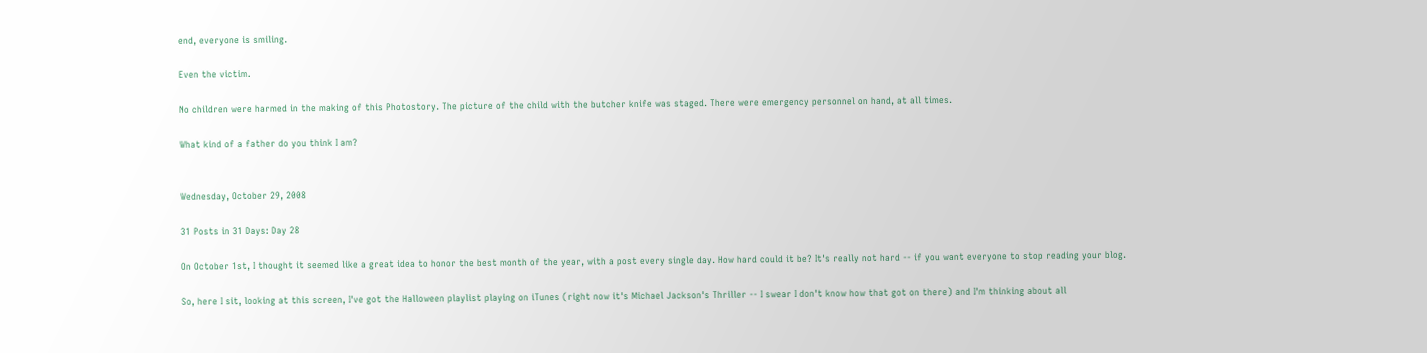end, everyone is smiling.

Even the victim.

No children were harmed in the making of this Photostory. The picture of the child with the butcher knife was staged. There were emergency personnel on hand, at all times.

What kind of a father do you think I am?


Wednesday, October 29, 2008

31 Posts in 31 Days: Day 28

On October 1st, I thought it seemed like a great idea to honor the best month of the year, with a post every single day. How hard could it be? It's really not hard -- if you want everyone to stop reading your blog.

So, here I sit, looking at this screen, I've got the Halloween playlist playing on iTunes (right now it's Michael Jackson's Thriller -- I swear I don't know how that got on there) and I'm thinking about all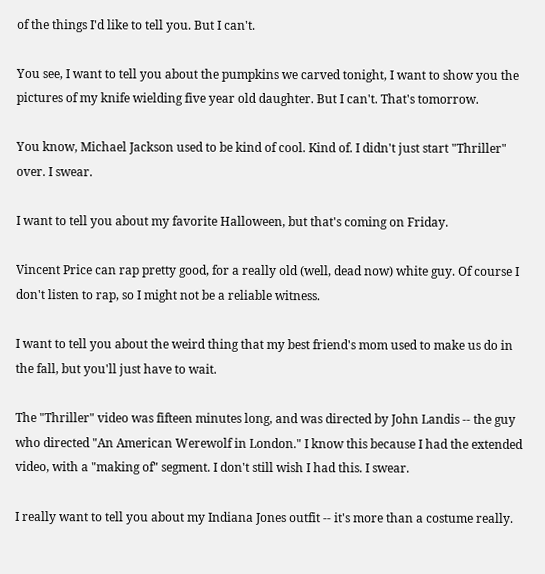of the things I'd like to tell you. But I can't.

You see, I want to tell you about the pumpkins we carved tonight, I want to show you the pictures of my knife wielding five year old daughter. But I can't. That's tomorrow.

You know, Michael Jackson used to be kind of cool. Kind of. I didn't just start "Thriller" over. I swear.

I want to tell you about my favorite Halloween, but that's coming on Friday.

Vincent Price can rap pretty good, for a really old (well, dead now) white guy. Of course I don't listen to rap, so I might not be a reliable witness.

I want to tell you about the weird thing that my best friend's mom used to make us do in the fall, but you'll just have to wait.

The "Thriller" video was fifteen minutes long, and was directed by John Landis -- the guy who directed "An American Werewolf in London." I know this because I had the extended video, with a "making of" segment. I don't still wish I had this. I swear.

I really want to tell you about my Indiana Jones outfit -- it's more than a costume really.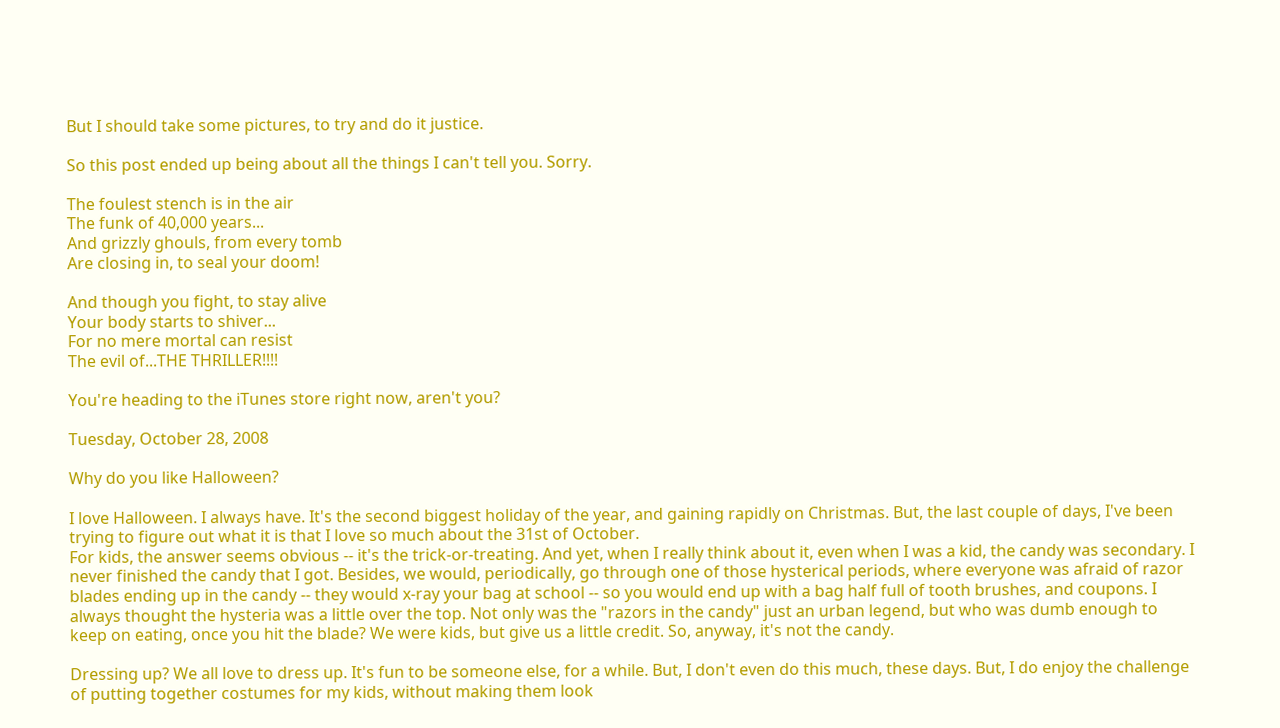But I should take some pictures, to try and do it justice.

So this post ended up being about all the things I can't tell you. Sorry.

The foulest stench is in the air
The funk of 40,000 years...
And grizzly ghouls, from every tomb
Are closing in, to seal your doom!

And though you fight, to stay alive
Your body starts to shiver...
For no mere mortal can resist
The evil of...THE THRILLER!!!!

You're heading to the iTunes store right now, aren't you?

Tuesday, October 28, 2008

Why do you like Halloween?

I love Halloween. I always have. It's the second biggest holiday of the year, and gaining rapidly on Christmas. But, the last couple of days, I've been trying to figure out what it is that I love so much about the 31st of October.
For kids, the answer seems obvious -- it's the trick-or-treating. And yet, when I really think about it, even when I was a kid, the candy was secondary. I never finished the candy that I got. Besides, we would, periodically, go through one of those hysterical periods, where everyone was afraid of razor blades ending up in the candy -- they would x-ray your bag at school -- so you would end up with a bag half full of tooth brushes, and coupons. I always thought the hysteria was a little over the top. Not only was the "razors in the candy" just an urban legend, but who was dumb enough to keep on eating, once you hit the blade? We were kids, but give us a little credit. So, anyway, it's not the candy.

Dressing up? We all love to dress up. It's fun to be someone else, for a while. But, I don't even do this much, these days. But, I do enjoy the challenge of putting together costumes for my kids, without making them look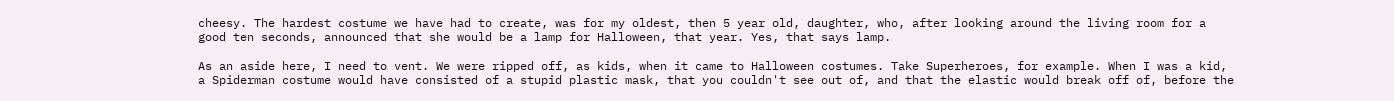cheesy. The hardest costume we have had to create, was for my oldest, then 5 year old, daughter, who, after looking around the living room for a good ten seconds, announced that she would be a lamp for Halloween, that year. Yes, that says lamp.

As an aside here, I need to vent. We were ripped off, as kids, when it came to Halloween costumes. Take Superheroes, for example. When I was a kid, a Spiderman costume would have consisted of a stupid plastic mask, that you couldn't see out of, and that the elastic would break off of, before the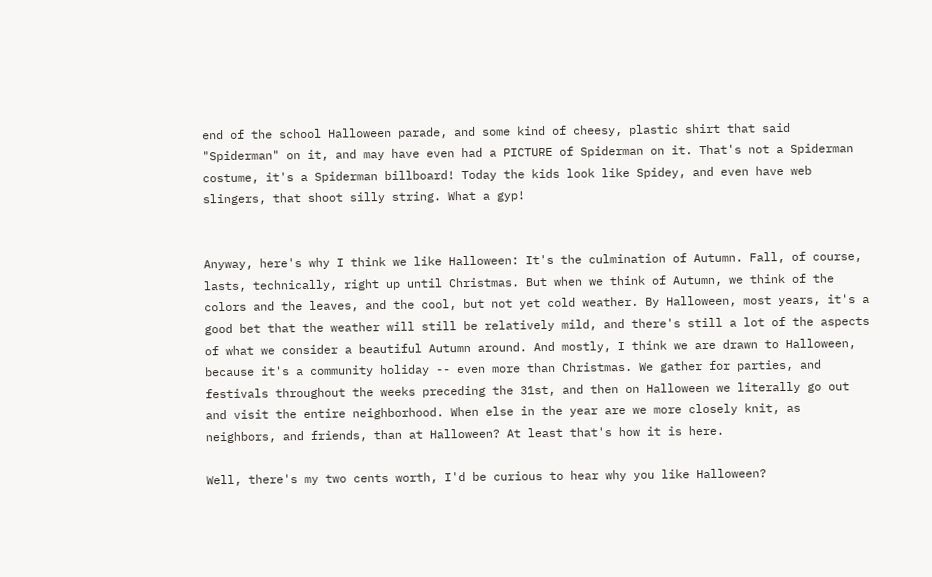end of the school Halloween parade, and some kind of cheesy, plastic shirt that said "Spiderman" on it, and may have even had a PICTURE of Spiderman on it. That's not a Spiderman costume, it's a Spiderman billboard! Today the kids look like Spidey, and even have web slingers, that shoot silly string. What a gyp!


Anyway, here's why I think we like Halloween: It's the culmination of Autumn. Fall, of course, lasts, technically, right up until Christmas. But when we think of Autumn, we think of the colors and the leaves, and the cool, but not yet cold weather. By Halloween, most years, it's a good bet that the weather will still be relatively mild, and there's still a lot of the aspects of what we consider a beautiful Autumn around. And mostly, I think we are drawn to Halloween, because it's a community holiday -- even more than Christmas. We gather for parties, and festivals throughout the weeks preceding the 31st, and then on Halloween we literally go out and visit the entire neighborhood. When else in the year are we more closely knit, as neighbors, and friends, than at Halloween? At least that's how it is here.

Well, there's my two cents worth, I'd be curious to hear why you like Halloween?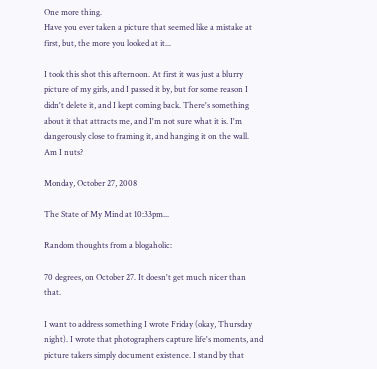One more thing.
Have you ever taken a picture that seemed like a mistake at first, but, the more you looked at it...

I took this shot this afternoon. At first it was just a blurry picture of my girls, and I passed it by, but for some reason I didn't delete it, and I kept coming back. There's something about it that attracts me, and I'm not sure what it is. I'm dangerously close to framing it, and hanging it on the wall.
Am I nuts?

Monday, October 27, 2008

The State of My Mind at 10:33pm...

Random thoughts from a blogaholic:

70 degrees, on October 27. It doesn't get much nicer than that.

I want to address something I wrote Friday (okay, Thursday night). I wrote that photographers capture life's moments, and picture takers simply document existence. I stand by that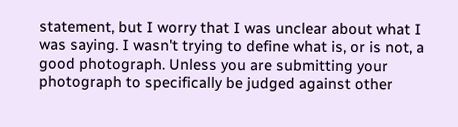statement, but I worry that I was unclear about what I was saying. I wasn't trying to define what is, or is not, a good photograph. Unless you are submitting your photograph to specifically be judged against other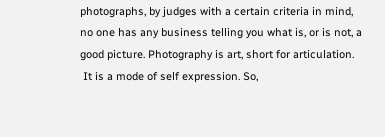photographs, by judges with a certain criteria in mind, no one has any business telling you what is, or is not, a good picture. Photography is art, short for articulation.
 It is a mode of self expression. So,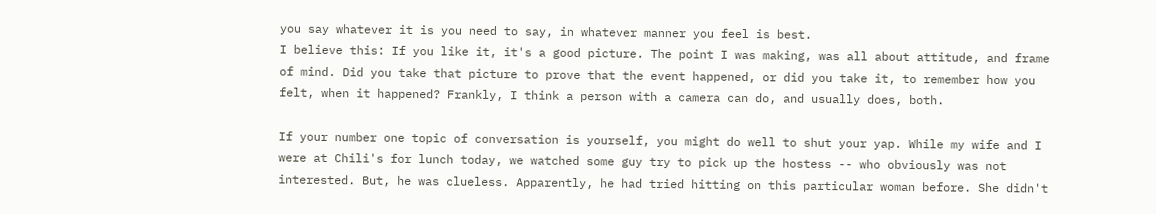you say whatever it is you need to say, in whatever manner you feel is best.
I believe this: If you like it, it's a good picture. The point I was making, was all about attitude, and frame of mind. Did you take that picture to prove that the event happened, or did you take it, to remember how you felt, when it happened? Frankly, I think a person with a camera can do, and usually does, both.

If your number one topic of conversation is yourself, you might do well to shut your yap. While my wife and I were at Chili's for lunch today, we watched some guy try to pick up the hostess -- who obviously was not interested. But, he was clueless. Apparently, he had tried hitting on this particular woman before. She didn't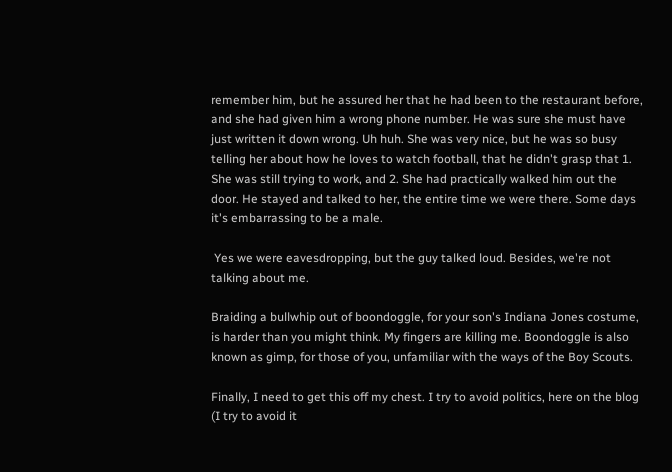remember him, but he assured her that he had been to the restaurant before, and she had given him a wrong phone number. He was sure she must have just written it down wrong. Uh huh. She was very nice, but he was so busy telling her about how he loves to watch football, that he didn't grasp that 1. She was still trying to work, and 2. She had practically walked him out the door. He stayed and talked to her, the entire time we were there. Some days it's embarrassing to be a male.

 Yes we were eavesdropping, but the guy talked loud. Besides, we're not talking about me.

Braiding a bullwhip out of boondoggle, for your son's Indiana Jones costume, is harder than you might think. My fingers are killing me. Boondoggle is also known as gimp, for those of you, unfamiliar with the ways of the Boy Scouts.

Finally, I need to get this off my chest. I try to avoid politics, here on the blog (I try to avoid it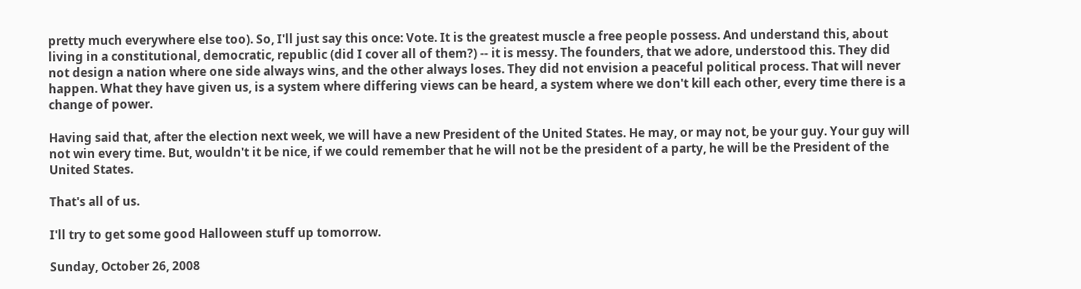pretty much everywhere else too). So, I'll just say this once: Vote. It is the greatest muscle a free people possess. And understand this, about living in a constitutional, democratic, republic (did I cover all of them?) -- it is messy. The founders, that we adore, understood this. They did  not design a nation where one side always wins, and the other always loses. They did not envision a peaceful political process. That will never happen. What they have given us, is a system where differing views can be heard, a system where we don't kill each other, every time there is a change of power.

Having said that, after the election next week, we will have a new President of the United States. He may, or may not, be your guy. Your guy will not win every time. But, wouldn't it be nice, if we could remember that he will not be the president of a party, he will be the President of the United States.

That's all of us.

I'll try to get some good Halloween stuff up tomorrow.

Sunday, October 26, 2008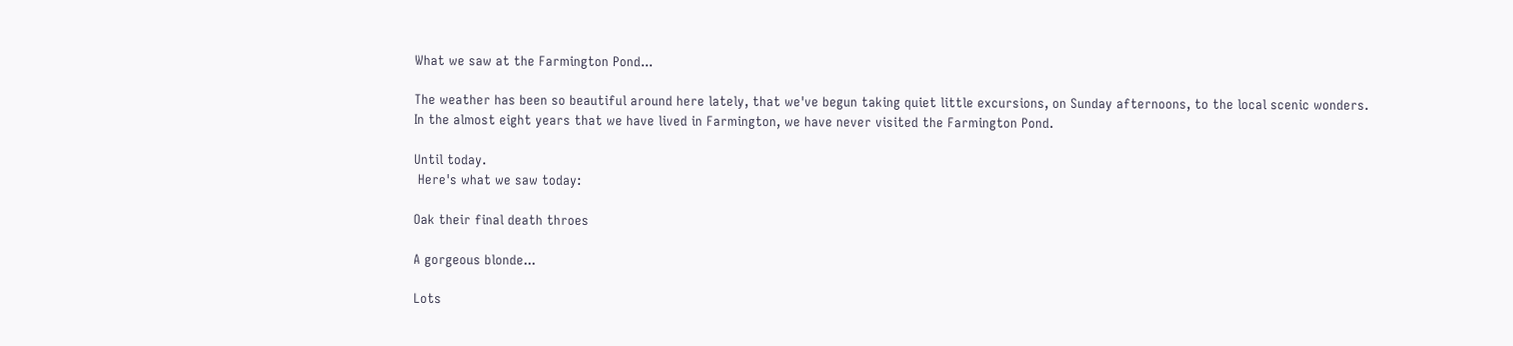What we saw at the Farmington Pond...

The weather has been so beautiful around here lately, that we've begun taking quiet little excursions, on Sunday afternoons, to the local scenic wonders.
In the almost eight years that we have lived in Farmington, we have never visited the Farmington Pond.

Until today.
 Here's what we saw today:

Oak their final death throes

A gorgeous blonde...

Lots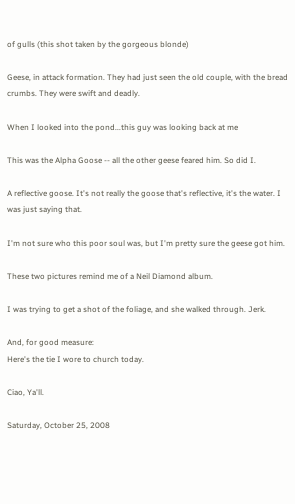of gulls (this shot taken by the gorgeous blonde)

Geese, in attack formation. They had just seen the old couple, with the bread crumbs. They were swift and deadly.

When I looked into the pond...this guy was looking back at me

This was the Alpha Goose -- all the other geese feared him. So did I.

A reflective goose. It's not really the goose that's reflective, it's the water. I was just saying that.

I'm not sure who this poor soul was, but I'm pretty sure the geese got him.

These two pictures remind me of a Neil Diamond album.

I was trying to get a shot of the foliage, and she walked through. Jerk.

And, for good measure:
Here's the tie I wore to church today.

Ciao, Ya'll.

Saturday, October 25, 2008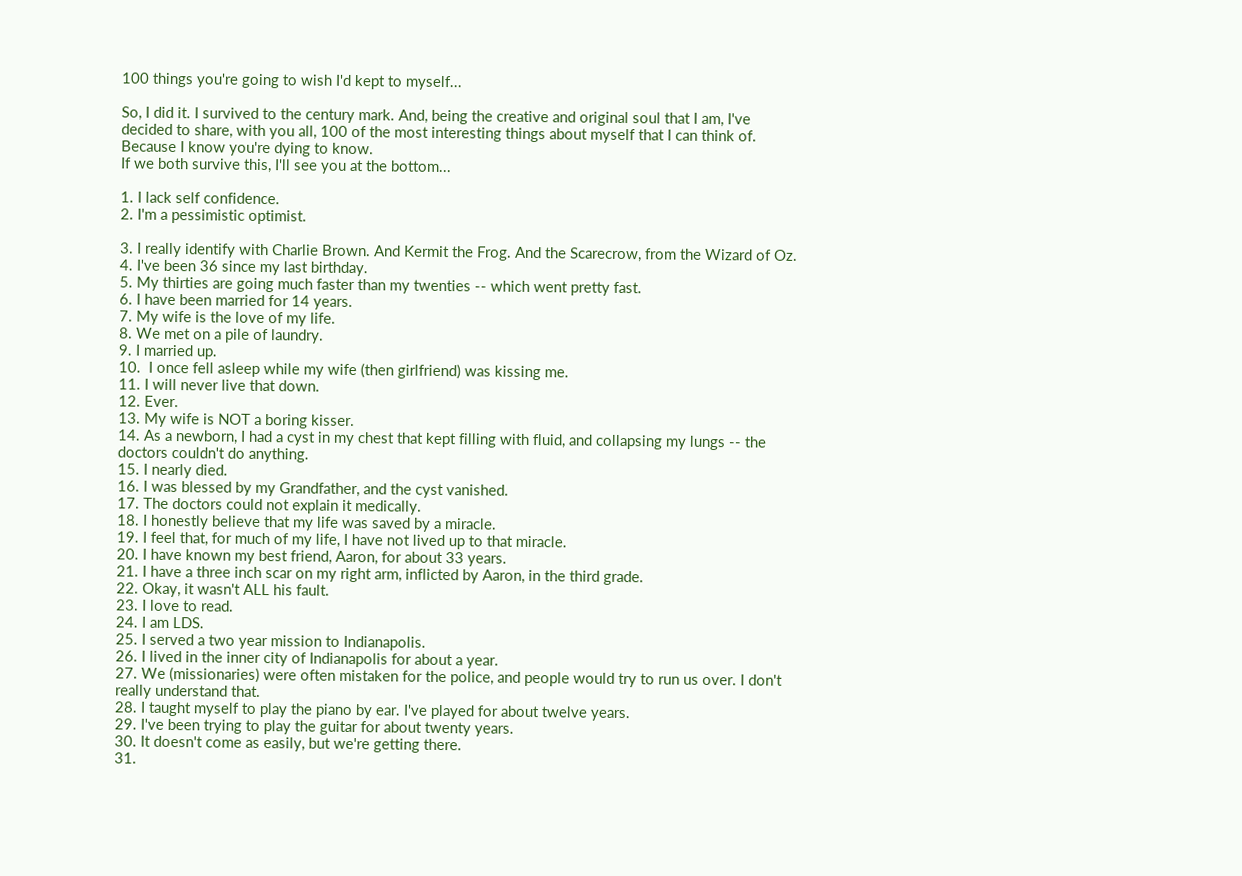100 things you're going to wish I'd kept to myself...

So, I did it. I survived to the century mark. And, being the creative and original soul that I am, I've decided to share, with you all, 100 of the most interesting things about myself that I can think of.
Because I know you're dying to know.
If we both survive this, I'll see you at the bottom...

1. I lack self confidence.
2. I'm a pessimistic optimist.

3. I really identify with Charlie Brown. And Kermit the Frog. And the Scarecrow, from the Wizard of Oz.
4. I've been 36 since my last birthday.
5. My thirties are going much faster than my twenties -- which went pretty fast.
6. I have been married for 14 years.
7. My wife is the love of my life.
8. We met on a pile of laundry.
9. I married up.
10.  I once fell asleep while my wife (then girlfriend) was kissing me.
11. I will never live that down.
12. Ever.
13. My wife is NOT a boring kisser.
14. As a newborn, I had a cyst in my chest that kept filling with fluid, and collapsing my lungs -- the doctors couldn't do anything.
15. I nearly died.
16. I was blessed by my Grandfather, and the cyst vanished.
17. The doctors could not explain it medically.
18. I honestly believe that my life was saved by a miracle.
19. I feel that, for much of my life, I have not lived up to that miracle.
20. I have known my best friend, Aaron, for about 33 years.
21. I have a three inch scar on my right arm, inflicted by Aaron, in the third grade.
22. Okay, it wasn't ALL his fault.
23. I love to read.
24. I am LDS.
25. I served a two year mission to Indianapolis.
26. I lived in the inner city of Indianapolis for about a year.
27. We (missionaries) were often mistaken for the police, and people would try to run us over. I don't really understand that.
28. I taught myself to play the piano by ear. I've played for about twelve years.
29. I've been trying to play the guitar for about twenty years.
30. It doesn't come as easily, but we're getting there.
31.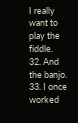I really want to play the fiddle.
32. And the banjo.
33. I once worked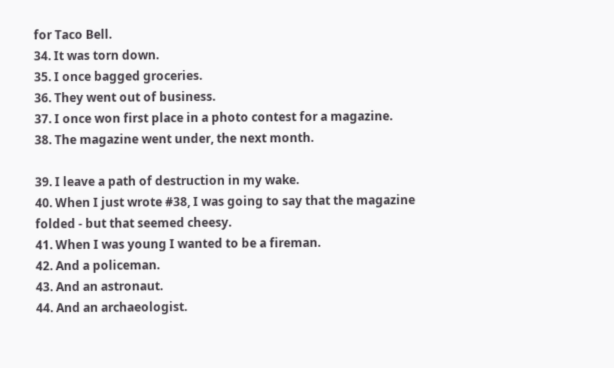for Taco Bell.
34. It was torn down.
35. I once bagged groceries.
36. They went out of business.
37. I once won first place in a photo contest for a magazine.
38. The magazine went under, the next month.

39. I leave a path of destruction in my wake.
40. When I just wrote #38, I was going to say that the magazine folded - but that seemed cheesy.
41. When I was young I wanted to be a fireman.
42. And a policeman.
43. And an astronaut.
44. And an archaeologist.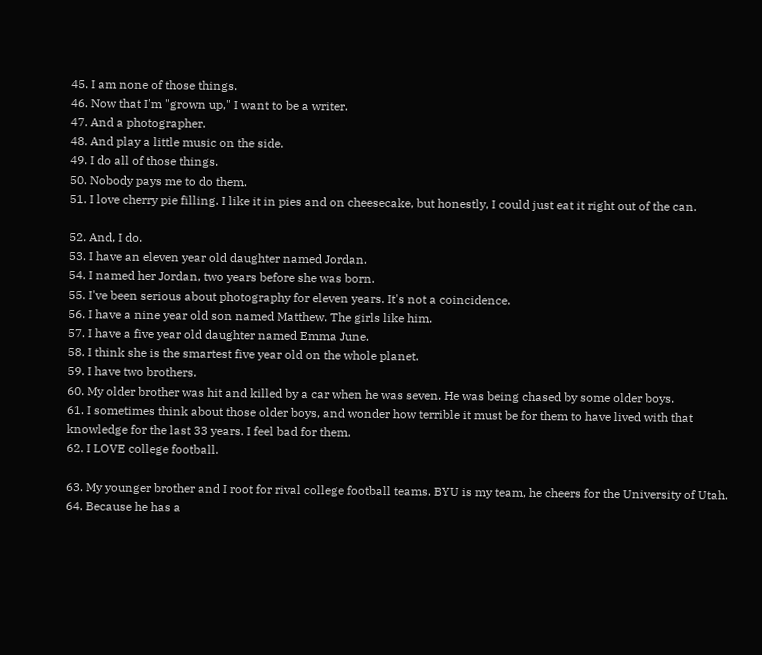45. I am none of those things.
46. Now that I'm "grown up," I want to be a writer.
47. And a photographer.
48. And play a little music on the side.
49. I do all of those things.
50. Nobody pays me to do them.
51. I love cherry pie filling. I like it in pies and on cheesecake, but honestly, I could just eat it right out of the can.

52. And, I do.
53. I have an eleven year old daughter named Jordan.
54. I named her Jordan, two years before she was born.
55. I've been serious about photography for eleven years. It's not a coincidence.
56. I have a nine year old son named Matthew. The girls like him.
57. I have a five year old daughter named Emma June.
58. I think she is the smartest five year old on the whole planet.
59. I have two brothers.
60. My older brother was hit and killed by a car when he was seven. He was being chased by some older boys.
61. I sometimes think about those older boys, and wonder how terrible it must be for them to have lived with that knowledge for the last 33 years. I feel bad for them.
62. I LOVE college football.

63. My younger brother and I root for rival college football teams. BYU is my team, he cheers for the University of Utah.
64. Because he has a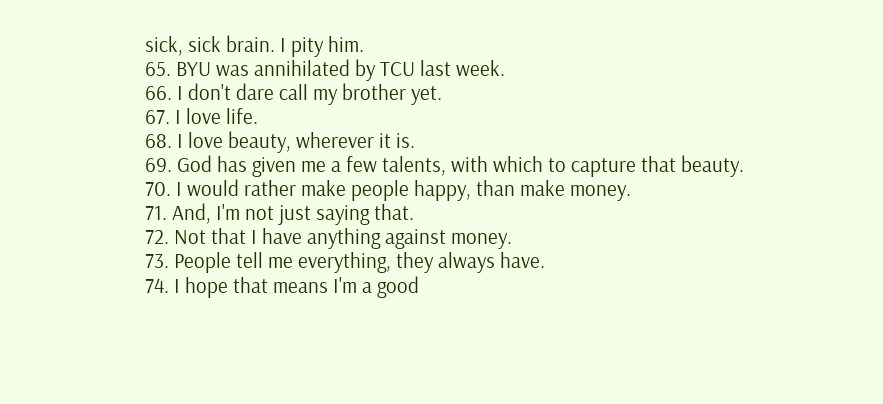sick, sick brain. I pity him.
65. BYU was annihilated by TCU last week.
66. I don't dare call my brother yet.
67. I love life.
68. I love beauty, wherever it is.
69. God has given me a few talents, with which to capture that beauty.
70. I would rather make people happy, than make money.
71. And, I'm not just saying that.
72. Not that I have anything against money.
73. People tell me everything, they always have.
74. I hope that means I'm a good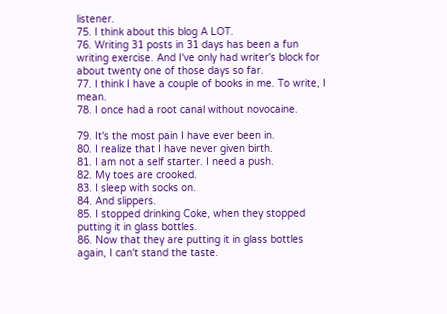listener.
75. I think about this blog A LOT.
76. Writing 31 posts in 31 days has been a fun writing exercise. And I've only had writer's block for about twenty one of those days so far.
77. I think I have a couple of books in me. To write, I mean.
78. I once had a root canal without novocaine.

79. It's the most pain I have ever been in.
80. I realize that I have never given birth.
81. I am not a self starter. I need a push.
82. My toes are crooked.
83. I sleep with socks on.
84. And slippers.
85. I stopped drinking Coke, when they stopped putting it in glass bottles.
86. Now that they are putting it in glass bottles again, I can't stand the taste.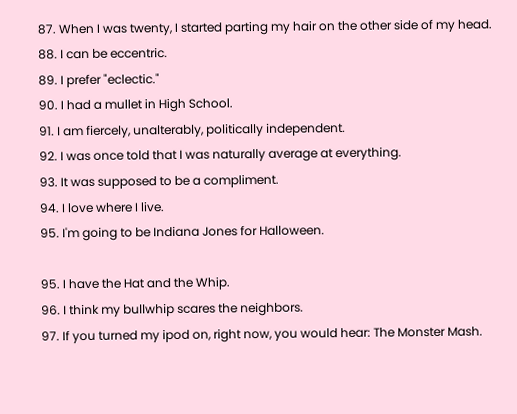87. When I was twenty, I started parting my hair on the other side of my head.
88. I can be eccentric.
89. I prefer "eclectic."
90. I had a mullet in High School.
91. I am fiercely, unalterably, politically independent.
92. I was once told that I was naturally average at everything.
93. It was supposed to be a compliment.
94. I love where I live.
95. I'm going to be Indiana Jones for Halloween.

95. I have the Hat and the Whip.
96. I think my bullwhip scares the neighbors.
97. If you turned my ipod on, right now, you would hear: The Monster Mash.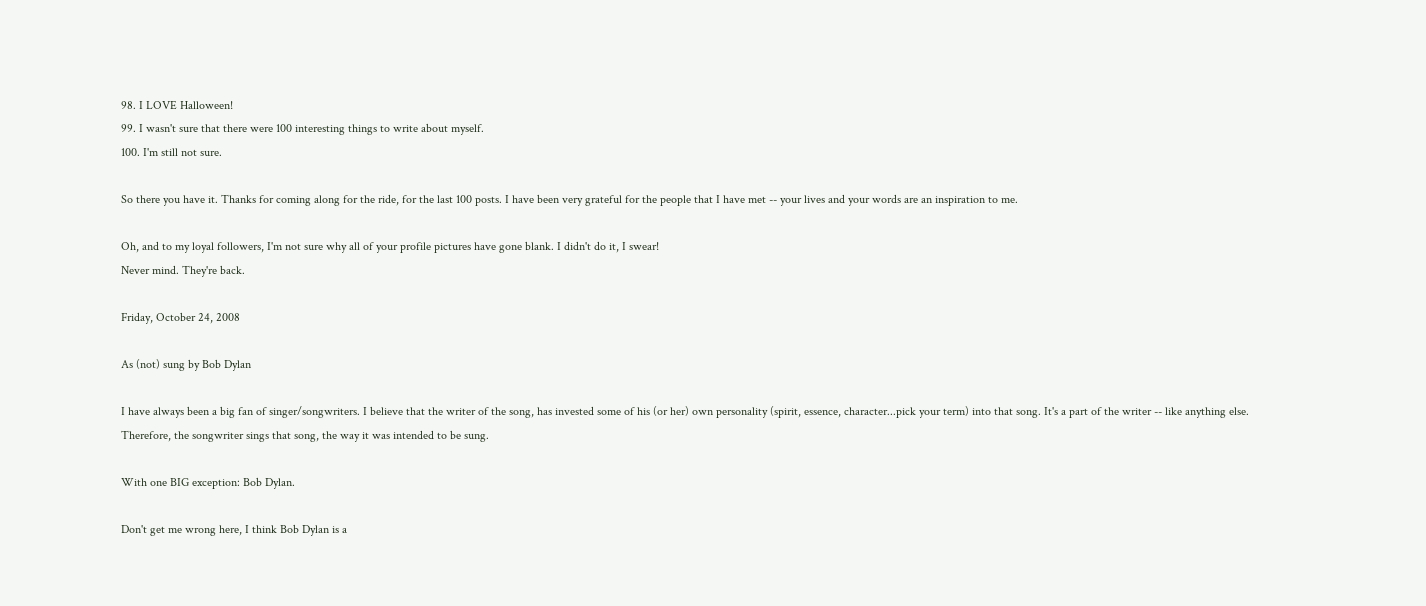98. I LOVE Halloween!
99. I wasn't sure that there were 100 interesting things to write about myself.
100. I'm still not sure.

So there you have it. Thanks for coming along for the ride, for the last 100 posts. I have been very grateful for the people that I have met -- your lives and your words are an inspiration to me.

Oh, and to my loyal followers, I'm not sure why all of your profile pictures have gone blank. I didn't do it, I swear!
Never mind. They're back.

Friday, October 24, 2008

As (not) sung by Bob Dylan

I have always been a big fan of singer/songwriters. I believe that the writer of the song, has invested some of his (or her) own personality (spirit, essence, character...pick your term) into that song. It's a part of the writer -- like anything else.
Therefore, the songwriter sings that song, the way it was intended to be sung.

With one BIG exception: Bob Dylan.

Don't get me wrong here, I think Bob Dylan is a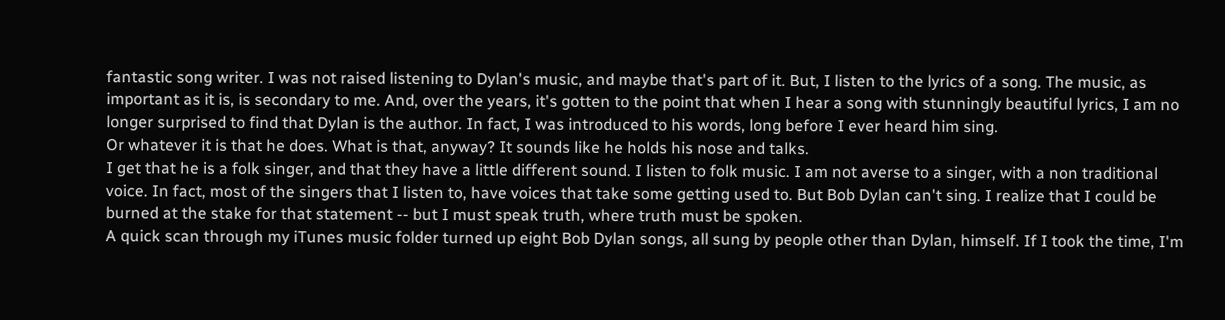fantastic song writer. I was not raised listening to Dylan's music, and maybe that's part of it. But, I listen to the lyrics of a song. The music, as important as it is, is secondary to me. And, over the years, it's gotten to the point that when I hear a song with stunningly beautiful lyrics, I am no longer surprised to find that Dylan is the author. In fact, I was introduced to his words, long before I ever heard him sing.
Or whatever it is that he does. What is that, anyway? It sounds like he holds his nose and talks.
I get that he is a folk singer, and that they have a little different sound. I listen to folk music. I am not averse to a singer, with a non traditional voice. In fact, most of the singers that I listen to, have voices that take some getting used to. But Bob Dylan can't sing. I realize that I could be burned at the stake for that statement -- but I must speak truth, where truth must be spoken.
A quick scan through my iTunes music folder turned up eight Bob Dylan songs, all sung by people other than Dylan, himself. If I took the time, I'm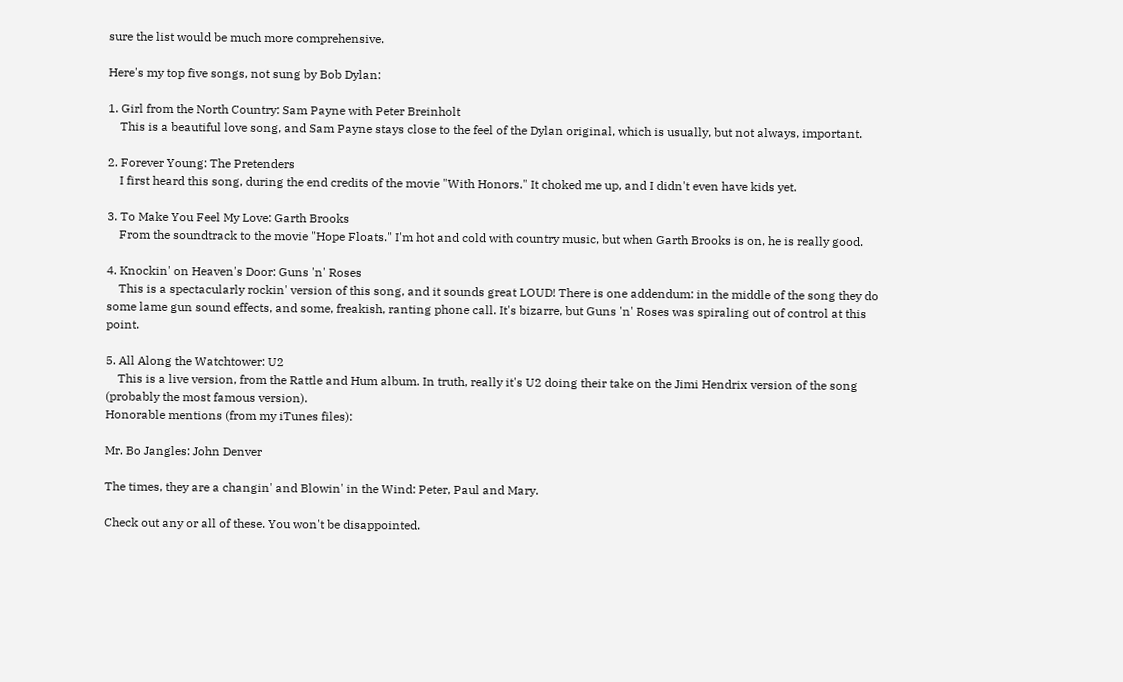sure the list would be much more comprehensive.

Here's my top five songs, not sung by Bob Dylan:

1. Girl from the North Country: Sam Payne with Peter Breinholt
    This is a beautiful love song, and Sam Payne stays close to the feel of the Dylan original, which is usually, but not always, important.

2. Forever Young: The Pretenders
    I first heard this song, during the end credits of the movie "With Honors." It choked me up, and I didn't even have kids yet.

3. To Make You Feel My Love: Garth Brooks
    From the soundtrack to the movie "Hope Floats." I'm hot and cold with country music, but when Garth Brooks is on, he is really good.

4. Knockin' on Heaven's Door: Guns 'n' Roses
    This is a spectacularly rockin' version of this song, and it sounds great LOUD! There is one addendum: in the middle of the song they do some lame gun sound effects, and some, freakish, ranting phone call. It's bizarre, but Guns 'n' Roses was spiraling out of control at this point.

5. All Along the Watchtower: U2
    This is a live version, from the Rattle and Hum album. In truth, really it's U2 doing their take on the Jimi Hendrix version of the song (probably the most famous version).
Honorable mentions (from my iTunes files):

Mr. Bo Jangles: John Denver

The times, they are a changin' and Blowin' in the Wind: Peter, Paul and Mary.

Check out any or all of these. You won't be disappointed.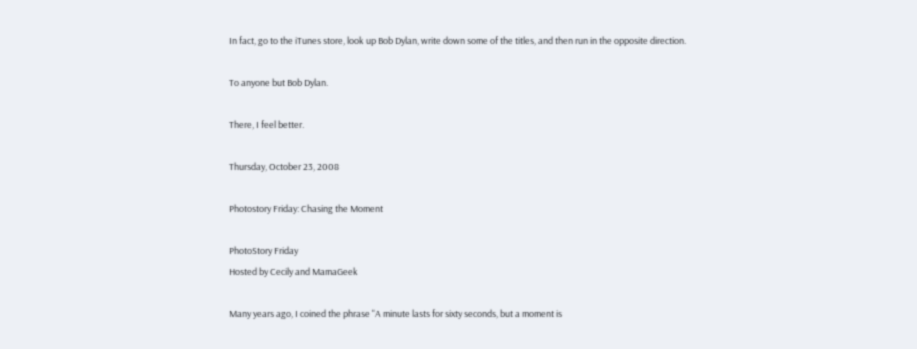In fact, go to the iTunes store, look up Bob Dylan, write down some of the titles, and then run in the opposite direction.

To anyone but Bob Dylan.

There, I feel better.

Thursday, October 23, 2008

Photostory Friday: Chasing the Moment

PhotoStory Friday
Hosted by Cecily and MamaGeek

Many years ago, I coined the phrase "A minute lasts for sixty seconds, but a moment is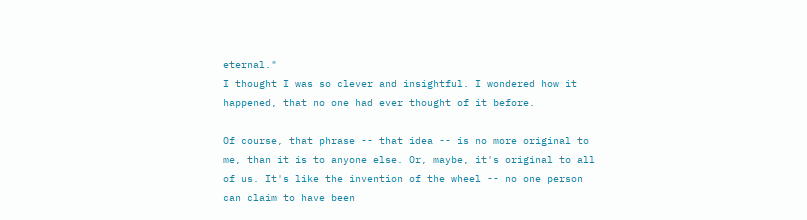eternal."
I thought I was so clever and insightful. I wondered how it happened, that no one had ever thought of it before.

Of course, that phrase -- that idea -- is no more original to me, than it is to anyone else. Or, maybe, it's original to all of us. It's like the invention of the wheel -- no one person can claim to have been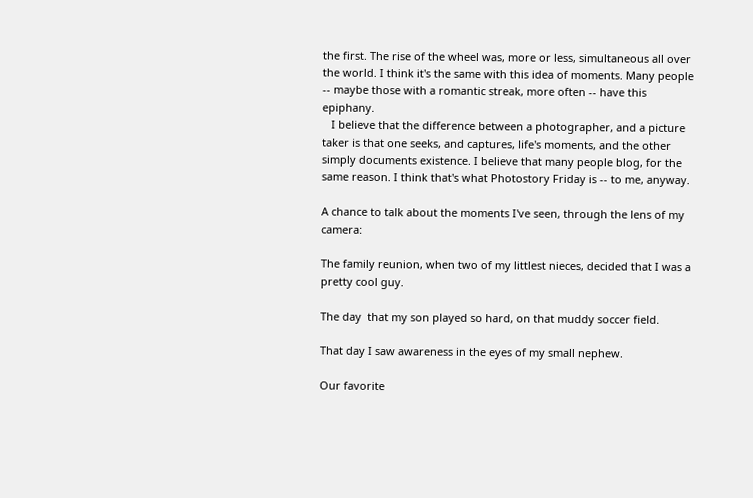the first. The rise of the wheel was, more or less, simultaneous all over the world. I think it's the same with this idea of moments. Many people -- maybe those with a romantic streak, more often -- have this epiphany.
   I believe that the difference between a photographer, and a picture taker is that one seeks, and captures, life's moments, and the other simply documents existence. I believe that many people blog, for the same reason. I think that's what Photostory Friday is -- to me, anyway.

A chance to talk about the moments I've seen, through the lens of my camera:

The family reunion, when two of my littlest nieces, decided that I was a pretty cool guy.

The day  that my son played so hard, on that muddy soccer field.

That day I saw awareness in the eyes of my small nephew.

Our favorite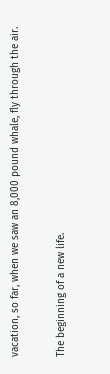vacation, so far, when we saw an 8,000 pound whale, fly through the air.

The beginning of a new life.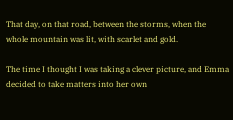That day, on that road, between the storms, when the whole mountain was lit, with scarlet and gold.

The time I thought I was taking a clever picture, and Emma decided to take matters into her own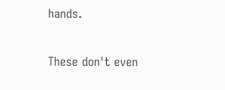hands.

These don't even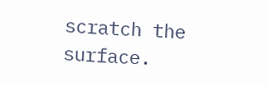scratch the surface.